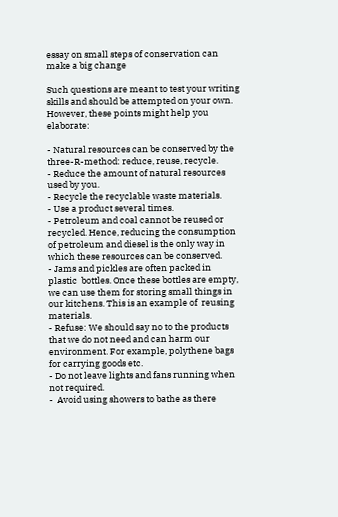essay on small steps of conservation can make a big change

Such questions are meant to test your writing skills and should be attempted on your own. However, these points might help you elaborate:

- Natural resources can be conserved by the three-R-method: reduce, reuse, recycle.
- Reduce the amount of natural resources used by you.
- Recycle the recyclable waste materials.
- Use a product several times.
- Petroleum and coal cannot be reused or recycled. Hence, reducing the consumption of petroleum and diesel is the only way in which these resources can be conserved.
- Jams and pickles are often packed in  plastic  bottles. Once these bottles are empty, we can use them for storing small things in our kitchens. This is an example of  reusing  materials.
- Refuse: We should say no to the products that we do not need and can harm our environment. For example, polythene bags for carrying goods etc.
- Do not leave lights and fans running when not required.
-  Avoid using showers to bathe as there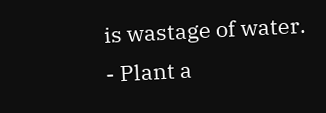is wastage of water.
- Plant a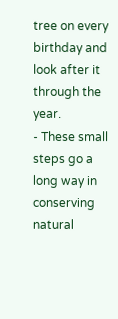tree on every birthday and look after it through the year.
- These small steps go a long way in conserving natural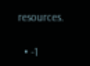resources.

  • -1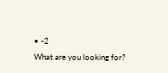• -2
What are you looking for?